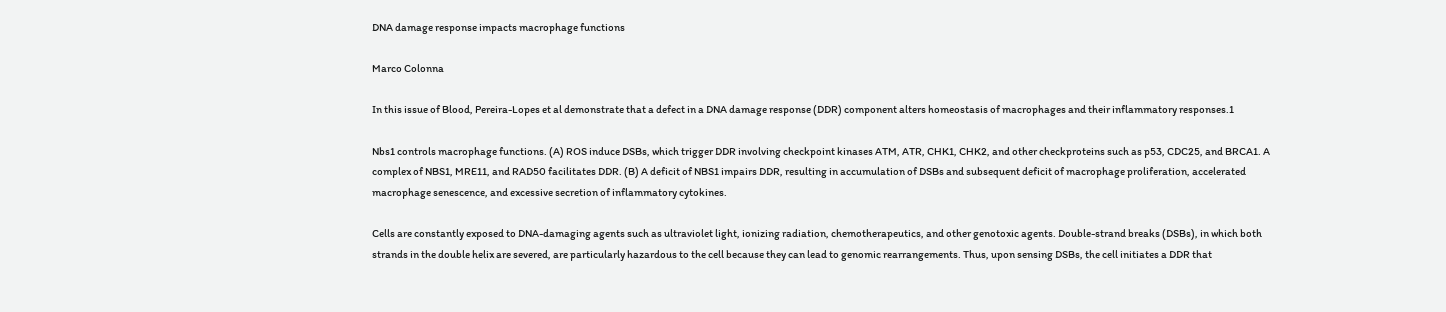DNA damage response impacts macrophage functions

Marco Colonna

In this issue of Blood, Pereira-Lopes et al demonstrate that a defect in a DNA damage response (DDR) component alters homeostasis of macrophages and their inflammatory responses.1

Nbs1 controls macrophage functions. (A) ROS induce DSBs, which trigger DDR involving checkpoint kinases ATM, ATR, CHK1, CHK2, and other checkproteins such as p53, CDC25, and BRCA1. A complex of NBS1, MRE11, and RAD50 facilitates DDR. (B) A deficit of NBS1 impairs DDR, resulting in accumulation of DSBs and subsequent deficit of macrophage proliferation, accelerated macrophage senescence, and excessive secretion of inflammatory cytokines.

Cells are constantly exposed to DNA-damaging agents such as ultraviolet light, ionizing radiation, chemotherapeutics, and other genotoxic agents. Double-strand breaks (DSBs), in which both strands in the double helix are severed, are particularly hazardous to the cell because they can lead to genomic rearrangements. Thus, upon sensing DSBs, the cell initiates a DDR that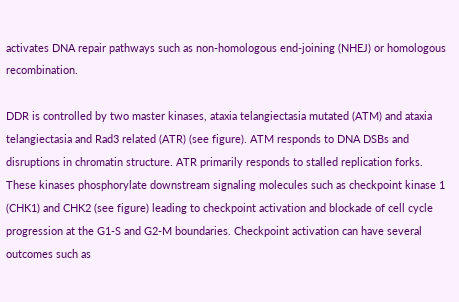activates DNA repair pathways such as non-homologous end-joining (NHEJ) or homologous recombination.

DDR is controlled by two master kinases, ataxia telangiectasia mutated (ATM) and ataxia telangiectasia and Rad3 related (ATR) (see figure). ATM responds to DNA DSBs and disruptions in chromatin structure. ATR primarily responds to stalled replication forks. These kinases phosphorylate downstream signaling molecules such as checkpoint kinase 1 (CHK1) and CHK2 (see figure) leading to checkpoint activation and blockade of cell cycle progression at the G1-S and G2-M boundaries. Checkpoint activation can have several outcomes such as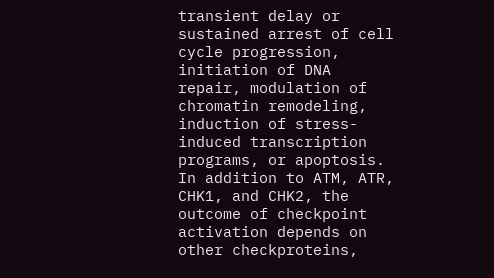transient delay or sustained arrest of cell cycle progression, initiation of DNA repair, modulation of chromatin remodeling, induction of stress-induced transcription programs, or apoptosis. In addition to ATM, ATR, CHK1, and CHK2, the outcome of checkpoint activation depends on other checkproteins,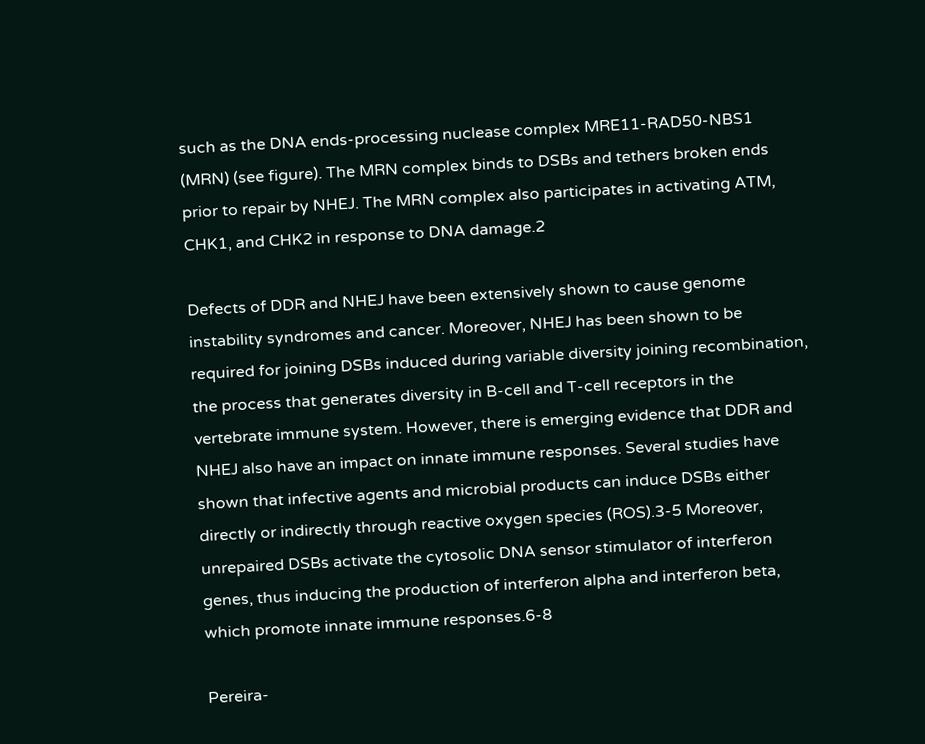such as the DNA ends-processing nuclease complex MRE11-RAD50-NBS1 (MRN) (see figure). The MRN complex binds to DSBs and tethers broken ends prior to repair by NHEJ. The MRN complex also participates in activating ATM, CHK1, and CHK2 in response to DNA damage.2

Defects of DDR and NHEJ have been extensively shown to cause genome instability syndromes and cancer. Moreover, NHEJ has been shown to be required for joining DSBs induced during variable diversity joining recombination, the process that generates diversity in B-cell and T-cell receptors in the vertebrate immune system. However, there is emerging evidence that DDR and NHEJ also have an impact on innate immune responses. Several studies have shown that infective agents and microbial products can induce DSBs either directly or indirectly through reactive oxygen species (ROS).3-5 Moreover, unrepaired DSBs activate the cytosolic DNA sensor stimulator of interferon genes, thus inducing the production of interferon alpha and interferon beta, which promote innate immune responses.6-8

Pereira-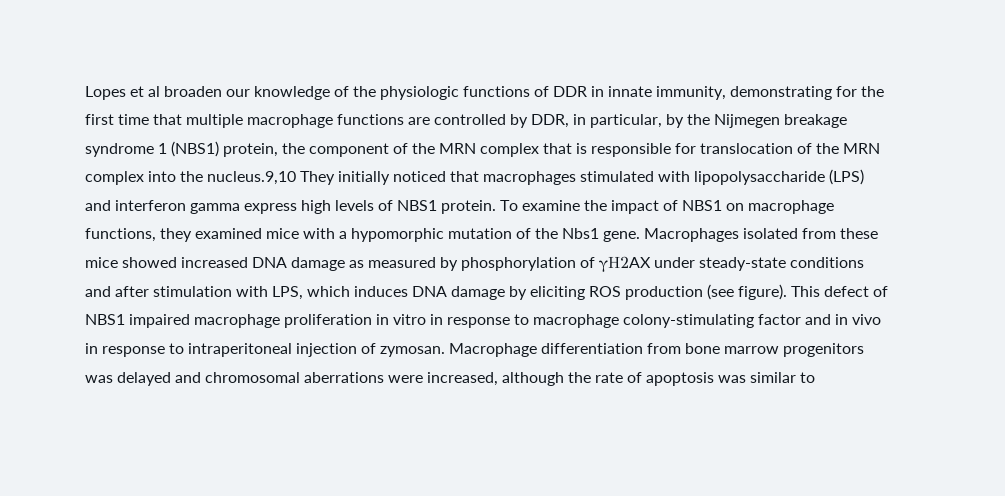Lopes et al broaden our knowledge of the physiologic functions of DDR in innate immunity, demonstrating for the first time that multiple macrophage functions are controlled by DDR, in particular, by the Nijmegen breakage syndrome 1 (NBS1) protein, the component of the MRN complex that is responsible for translocation of the MRN complex into the nucleus.9,10 They initially noticed that macrophages stimulated with lipopolysaccharide (LPS) and interferon gamma express high levels of NBS1 protein. To examine the impact of NBS1 on macrophage functions, they examined mice with a hypomorphic mutation of the Nbs1 gene. Macrophages isolated from these mice showed increased DNA damage as measured by phosphorylation of γH2AX under steady-state conditions and after stimulation with LPS, which induces DNA damage by eliciting ROS production (see figure). This defect of NBS1 impaired macrophage proliferation in vitro in response to macrophage colony-stimulating factor and in vivo in response to intraperitoneal injection of zymosan. Macrophage differentiation from bone marrow progenitors was delayed and chromosomal aberrations were increased, although the rate of apoptosis was similar to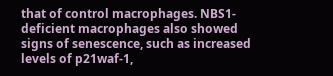that of control macrophages. NBS1-deficient macrophages also showed signs of senescence, such as increased levels of p21waf-1,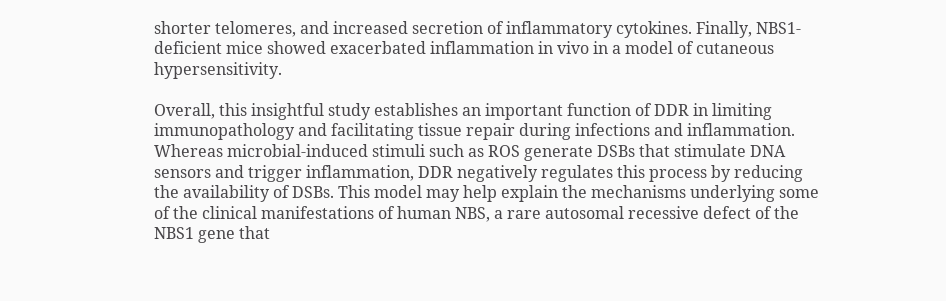shorter telomeres, and increased secretion of inflammatory cytokines. Finally, NBS1-deficient mice showed exacerbated inflammation in vivo in a model of cutaneous hypersensitivity.

Overall, this insightful study establishes an important function of DDR in limiting immunopathology and facilitating tissue repair during infections and inflammation. Whereas microbial-induced stimuli such as ROS generate DSBs that stimulate DNA sensors and trigger inflammation, DDR negatively regulates this process by reducing the availability of DSBs. This model may help explain the mechanisms underlying some of the clinical manifestations of human NBS, a rare autosomal recessive defect of the NBS1 gene that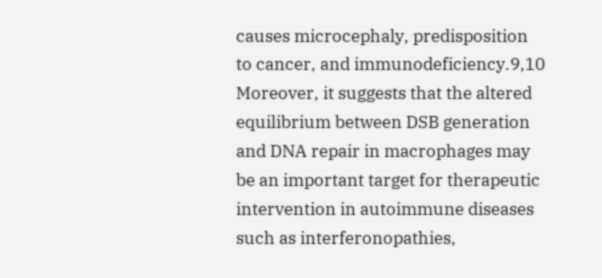causes microcephaly, predisposition to cancer, and immunodeficiency.9,10 Moreover, it suggests that the altered equilibrium between DSB generation and DNA repair in macrophages may be an important target for therapeutic intervention in autoimmune diseases such as interferonopathies,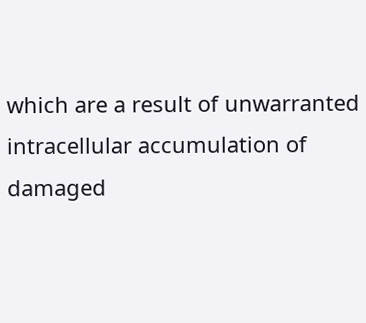which are a result of unwarranted intracellular accumulation of damaged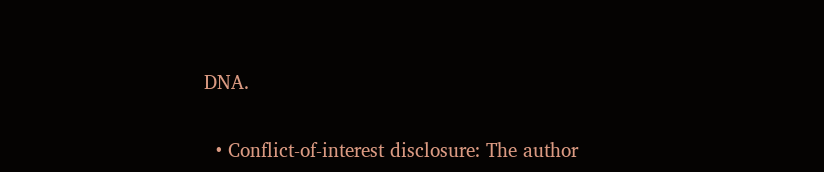DNA.


  • Conflict-of-interest disclosure: The author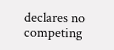declares no competing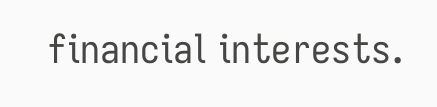financial interests.